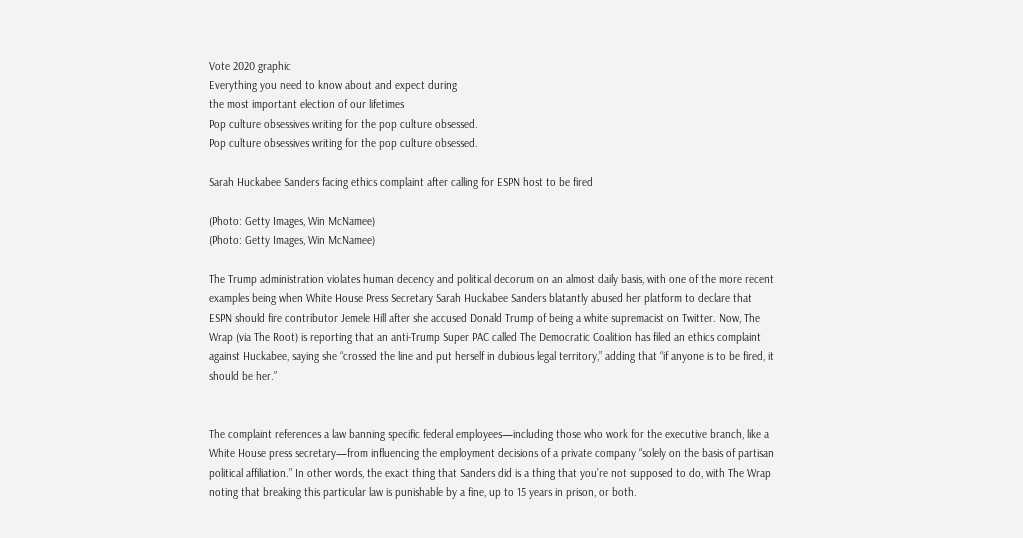Vote 2020 graphic
Everything you need to know about and expect during
the most important election of our lifetimes
Pop culture obsessives writing for the pop culture obsessed.
Pop culture obsessives writing for the pop culture obsessed.

Sarah Huckabee Sanders facing ethics complaint after calling for ESPN host to be fired

(Photo: Getty Images, Win McNamee)
(Photo: Getty Images, Win McNamee)

The Trump administration violates human decency and political decorum on an almost daily basis, with one of the more recent examples being when White House Press Secretary Sarah Huckabee Sanders blatantly abused her platform to declare that ESPN should fire contributor Jemele Hill after she accused Donald Trump of being a white supremacist on Twitter. Now, The Wrap (via The Root) is reporting that an anti-Trump Super PAC called The Democratic Coalition has filed an ethics complaint against Huckabee, saying she “crossed the line and put herself in dubious legal territory,” adding that “if anyone is to be fired, it should be her.”


The complaint references a law banning specific federal employees—including those who work for the executive branch, like a White House press secretary—from influencing the employment decisions of a private company “solely on the basis of partisan political affiliation.” In other words, the exact thing that Sanders did is a thing that you’re not supposed to do, with The Wrap noting that breaking this particular law is punishable by a fine, up to 15 years in prison, or both.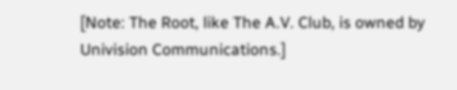[Note: The Root, like The A.V. Club, is owned by Univision Communications.]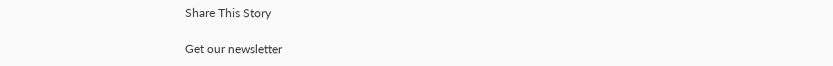Share This Story

Get our newsletter